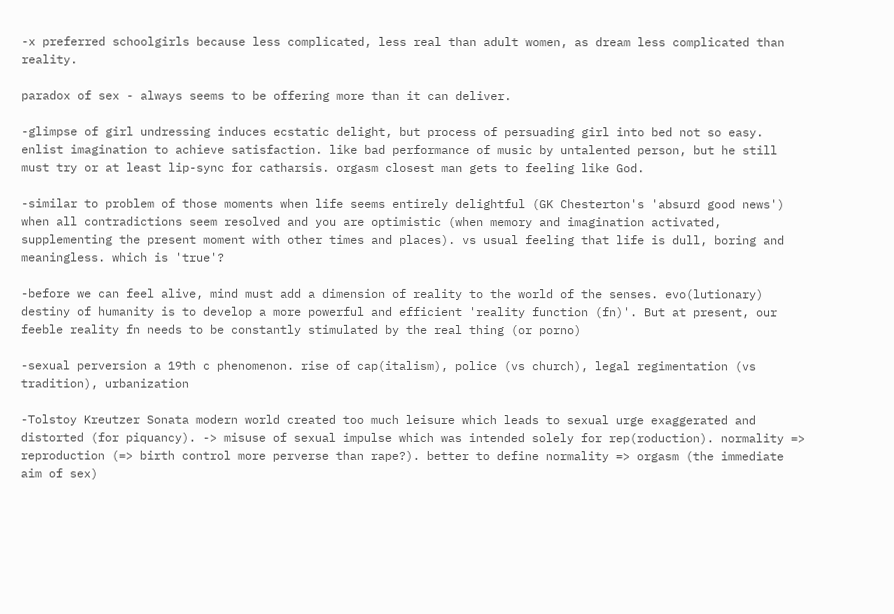-x preferred schoolgirls because less complicated, less real than adult women, as dream less complicated than reality.

paradox of sex - always seems to be offering more than it can deliver.

-glimpse of girl undressing induces ecstatic delight, but process of persuading girl into bed not so easy. enlist imagination to achieve satisfaction. like bad performance of music by untalented person, but he still must try or at least lip-sync for catharsis. orgasm closest man gets to feeling like God.

-similar to problem of those moments when life seems entirely delightful (GK Chesterton's 'absurd good news') when all contradictions seem resolved and you are optimistic (when memory and imagination activated, supplementing the present moment with other times and places). vs usual feeling that life is dull, boring and meaningless. which is 'true'?

-before we can feel alive, mind must add a dimension of reality to the world of the senses. evo(lutionary) destiny of humanity is to develop a more powerful and efficient 'reality function (fn)'. But at present, our feeble reality fn needs to be constantly stimulated by the real thing (or porno)

-sexual perversion a 19th c phenomenon. rise of cap(italism), police (vs church), legal regimentation (vs tradition), urbanization

-Tolstoy Kreutzer Sonata modern world created too much leisure which leads to sexual urge exaggerated and distorted (for piquancy). -> misuse of sexual impulse which was intended solely for rep(roduction). normality => reproduction (=> birth control more perverse than rape?). better to define normality => orgasm (the immediate aim of sex)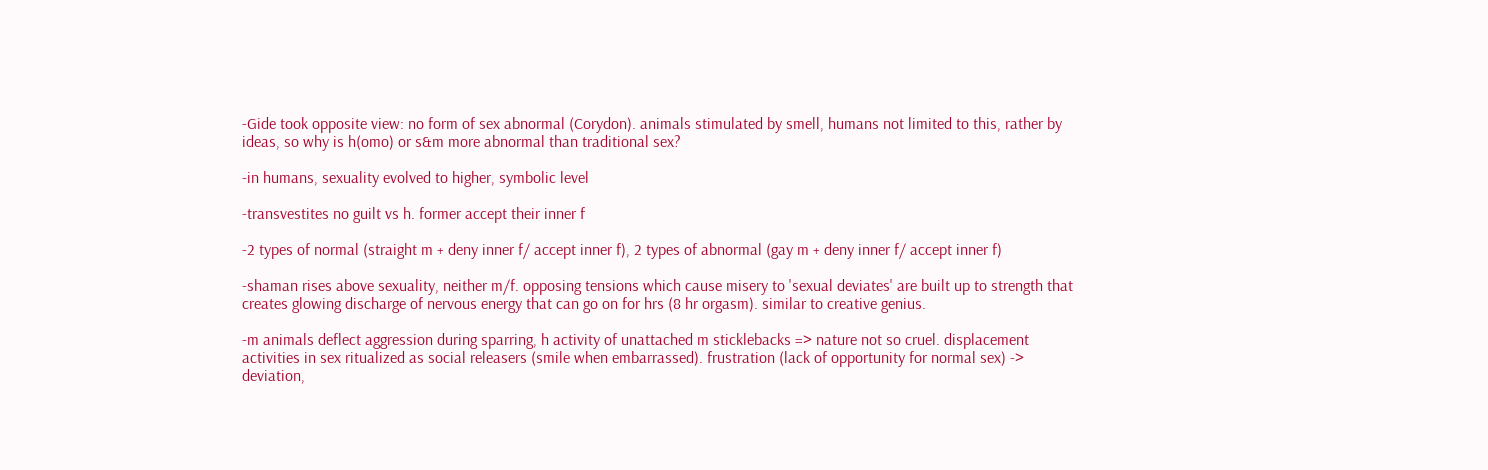-Gide took opposite view: no form of sex abnormal (Corydon). animals stimulated by smell, humans not limited to this, rather by ideas, so why is h(omo) or s&m more abnormal than traditional sex?

-in humans, sexuality evolved to higher, symbolic level

-transvestites no guilt vs h. former accept their inner f

-2 types of normal (straight m + deny inner f/ accept inner f), 2 types of abnormal (gay m + deny inner f/ accept inner f)

-shaman rises above sexuality, neither m/f. opposing tensions which cause misery to 'sexual deviates' are built up to strength that creates glowing discharge of nervous energy that can go on for hrs (8 hr orgasm). similar to creative genius.

-m animals deflect aggression during sparring, h activity of unattached m sticklebacks => nature not so cruel. displacement activities in sex ritualized as social releasers (smile when embarrassed). frustration (lack of opportunity for normal sex) -> deviation,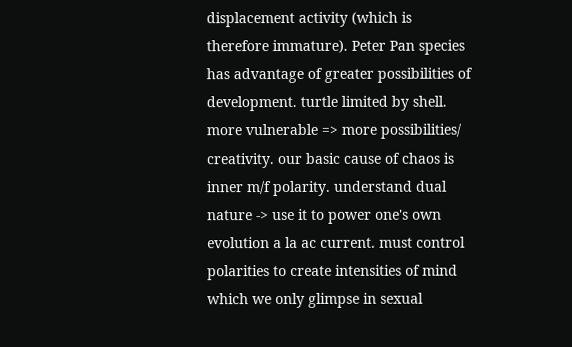displacement activity (which is therefore immature). Peter Pan species has advantage of greater possibilities of development. turtle limited by shell. more vulnerable => more possibilities/ creativity. our basic cause of chaos is inner m/f polarity. understand dual nature -> use it to power one's own evolution a la ac current. must control polarities to create intensities of mind which we only glimpse in sexual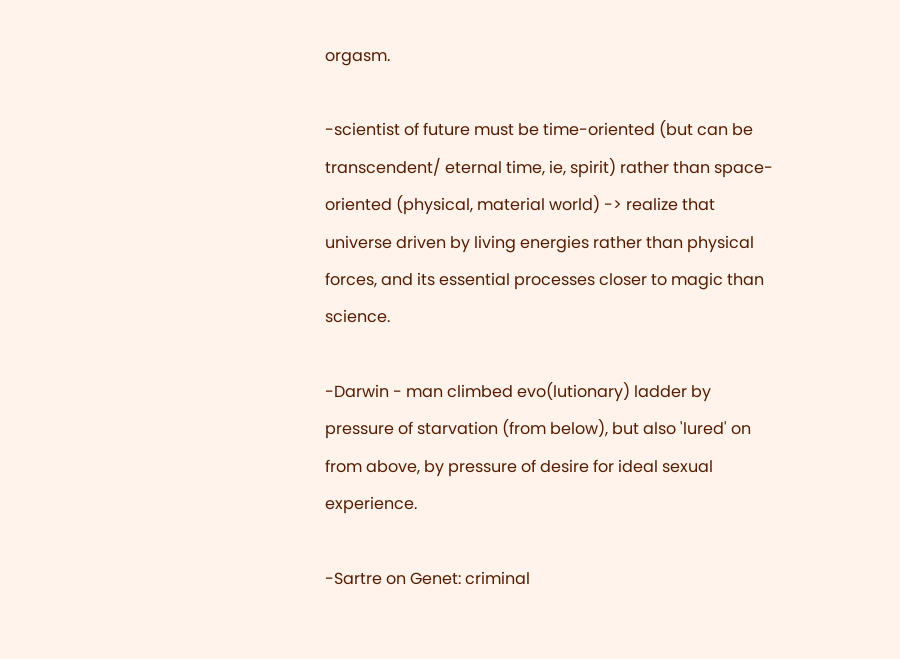orgasm.

-scientist of future must be time-oriented (but can be transcendent/ eternal time, ie, spirit) rather than space-oriented (physical, material world) -> realize that universe driven by living energies rather than physical forces, and its essential processes closer to magic than science.

-Darwin - man climbed evo(lutionary) ladder by pressure of starvation (from below), but also 'lured' on from above, by pressure of desire for ideal sexual experience.

-Sartre on Genet: criminal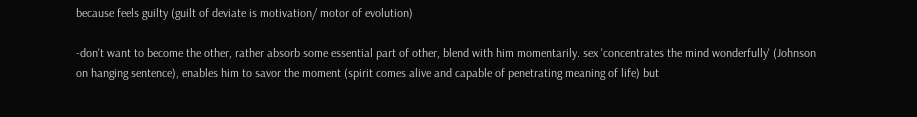because feels guilty (guilt of deviate is motivation/ motor of evolution)

-don't want to become the other, rather absorb some essential part of other, blend with him momentarily. sex 'concentrates the mind wonderfully' (Johnson on hanging sentence), enables him to savor the moment (spirit comes alive and capable of penetrating meaning of life) but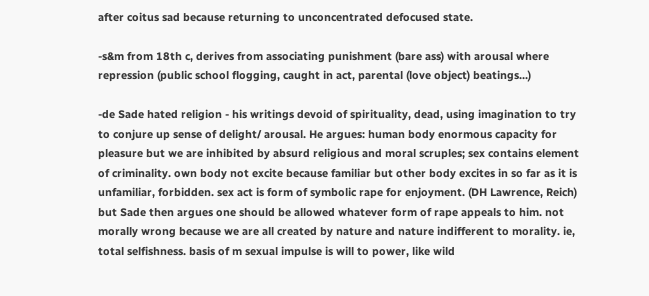after coitus sad because returning to unconcentrated defocused state.

-s&m from 18th c, derives from associating punishment (bare ass) with arousal where repression (public school flogging, caught in act, parental (love object) beatings...)

-de Sade hated religion - his writings devoid of spirituality, dead, using imagination to try to conjure up sense of delight/ arousal. He argues: human body enormous capacity for pleasure but we are inhibited by absurd religious and moral scruples; sex contains element of criminality. own body not excite because familiar but other body excites in so far as it is unfamiliar, forbidden. sex act is form of symbolic rape for enjoyment. (DH Lawrence, Reich) but Sade then argues one should be allowed whatever form of rape appeals to him. not morally wrong because we are all created by nature and nature indifferent to morality. ie, total selfishness. basis of m sexual impulse is will to power, like wild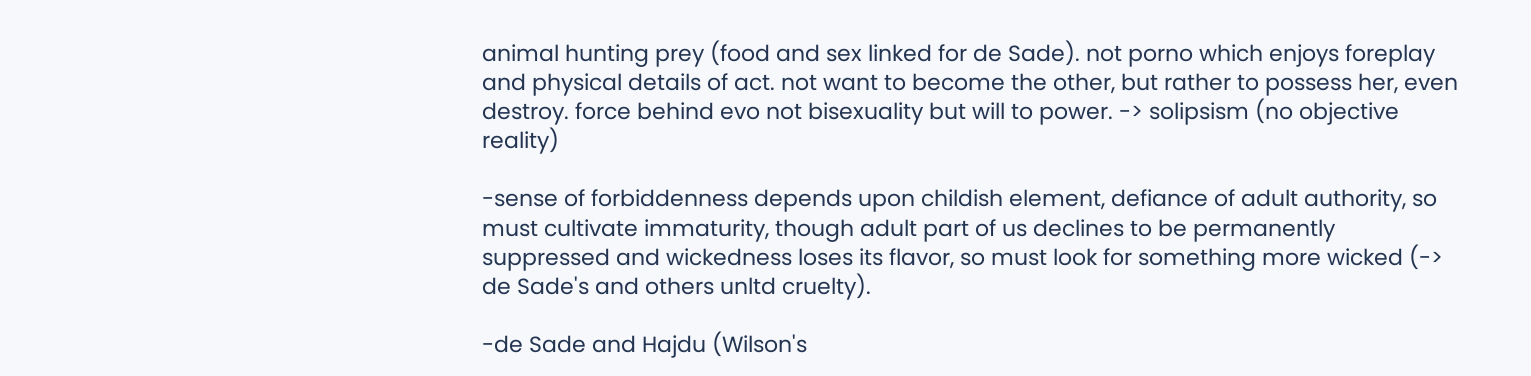animal hunting prey (food and sex linked for de Sade). not porno which enjoys foreplay and physical details of act. not want to become the other, but rather to possess her, even destroy. force behind evo not bisexuality but will to power. -> solipsism (no objective reality)

-sense of forbiddenness depends upon childish element, defiance of adult authority, so must cultivate immaturity, though adult part of us declines to be permanently suppressed and wickedness loses its flavor, so must look for something more wicked (-> de Sade's and others unltd cruelty).

-de Sade and Hajdu (Wilson's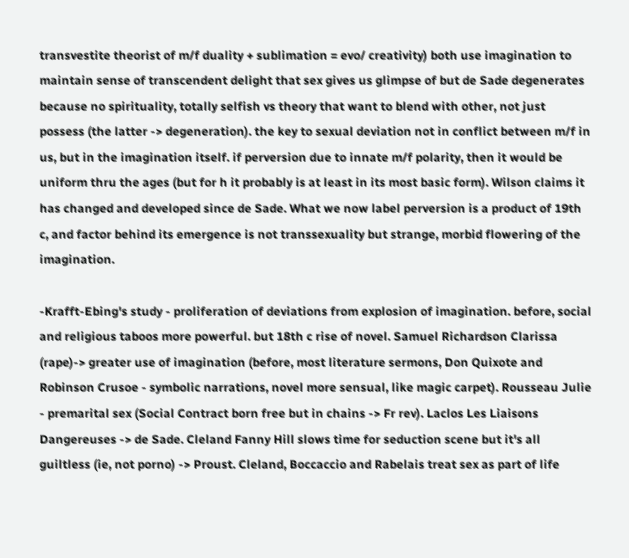transvestite theorist of m/f duality + sublimation = evo/ creativity) both use imagination to maintain sense of transcendent delight that sex gives us glimpse of but de Sade degenerates because no spirituality, totally selfish vs theory that want to blend with other, not just possess (the latter -> degeneration). the key to sexual deviation not in conflict between m/f in us, but in the imagination itself. if perversion due to innate m/f polarity, then it would be uniform thru the ages (but for h it probably is at least in its most basic form). Wilson claims it has changed and developed since de Sade. What we now label perversion is a product of 19th c, and factor behind its emergence is not transsexuality but strange, morbid flowering of the imagination.

-Krafft-Ebing's study - proliferation of deviations from explosion of imagination. before, social and religious taboos more powerful. but 18th c rise of novel. Samuel Richardson Clarissa (rape)-> greater use of imagination (before, most literature sermons, Don Quixote and Robinson Crusoe - symbolic narrations, novel more sensual, like magic carpet). Rousseau Julie - premarital sex (Social Contract born free but in chains -> Fr rev). Laclos Les Liaisons Dangereuses -> de Sade. Cleland Fanny Hill slows time for seduction scene but it's all guiltless (ie, not porno) -> Proust. Cleland, Boccaccio and Rabelais treat sex as part of life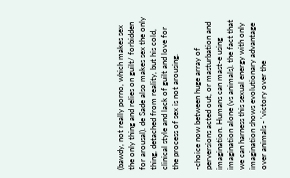(bawdy, not really porno, which makes sex the only thing and relies on guilt/ forbidden for arousal). de Sade also makes sex the only thing, detached from reality, but his cold, clinical style and lack of guilt and love for the process of sex is not arousing.

-choice now between huge array of perversions acted out, or masturbation and imagination. Humans can mast-e using imagination alone (vs animals). the fact that we can harness this sexual energy with only imagination shows evolutionary advantage over animals - 'victory over the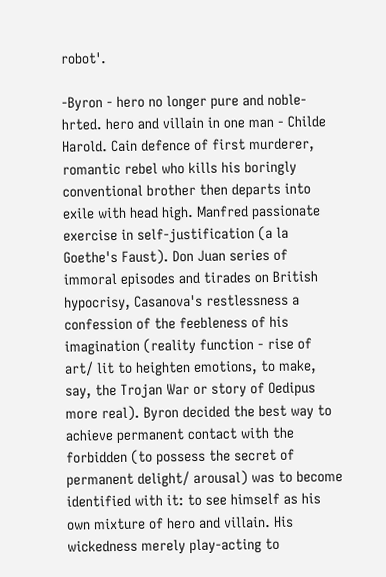robot'.

-Byron - hero no longer pure and noble-hrted. hero and villain in one man - Childe Harold. Cain defence of first murderer, romantic rebel who kills his boringly conventional brother then departs into exile with head high. Manfred passionate exercise in self-justification (a la Goethe's Faust). Don Juan series of immoral episodes and tirades on British hypocrisy, Casanova's restlessness a confession of the feebleness of his imagination (reality function - rise of art/ lit to heighten emotions, to make, say, the Trojan War or story of Oedipus more real). Byron decided the best way to achieve permanent contact with the forbidden (to possess the secret of permanent delight/ arousal) was to become identified with it: to see himself as his own mixture of hero and villain. His wickedness merely play-acting to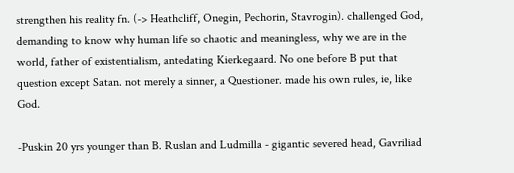strengthen his reality fn. (-> Heathcliff, Onegin, Pechorin, Stavrogin). challenged God, demanding to know why human life so chaotic and meaningless, why we are in the world, father of existentialism, antedating Kierkegaard. No one before B put that question except Satan. not merely a sinner, a Questioner. made his own rules, ie, like God.

-Puskin 20 yrs younger than B. Ruslan and Ludmilla - gigantic severed head, Gavriliad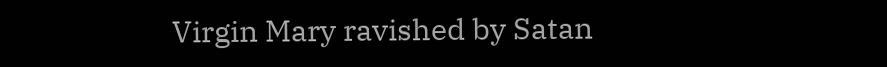Virgin Mary ravished by Satan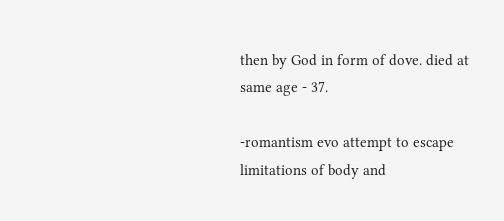then by God in form of dove. died at same age - 37.

-romantism evo attempt to escape limitations of body and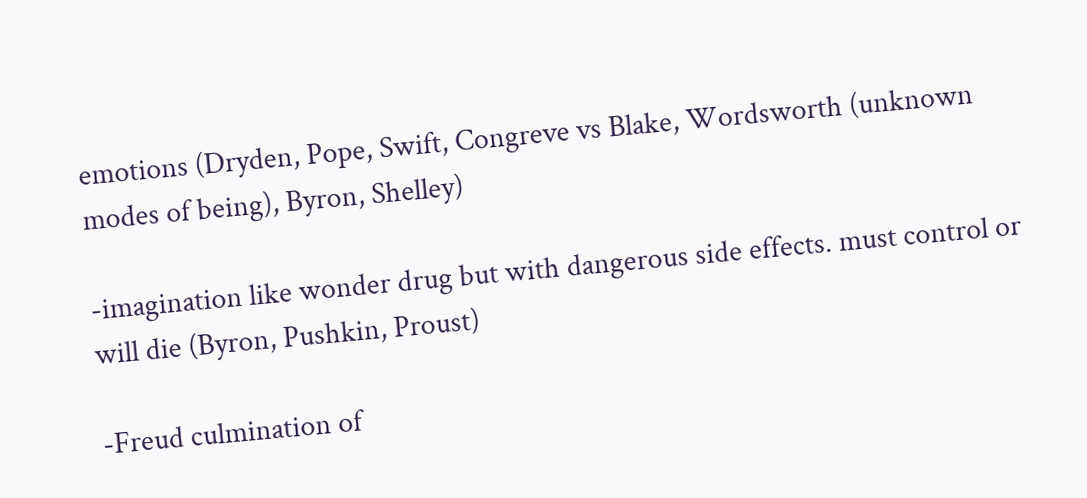emotions (Dryden, Pope, Swift, Congreve vs Blake, Wordsworth (unknown modes of being), Byron, Shelley)

-imagination like wonder drug but with dangerous side effects. must control or will die (Byron, Pushkin, Proust)

-Freud culmination of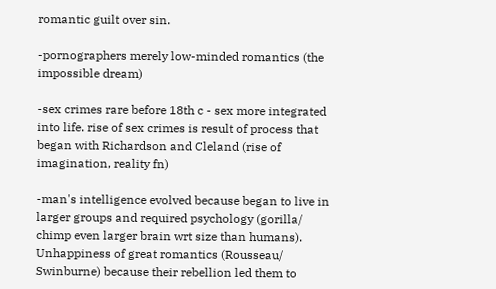romantic guilt over sin.

-pornographers merely low-minded romantics (the impossible dream)

-sex crimes rare before 18th c - sex more integrated into life. rise of sex crimes is result of process that began with Richardson and Cleland (rise of imagination, reality fn)

-man's intelligence evolved because began to live in larger groups and required psychology (gorilla/ chimp even larger brain wrt size than humans). Unhappiness of great romantics (Rousseau/ Swinburne) because their rebellion led them to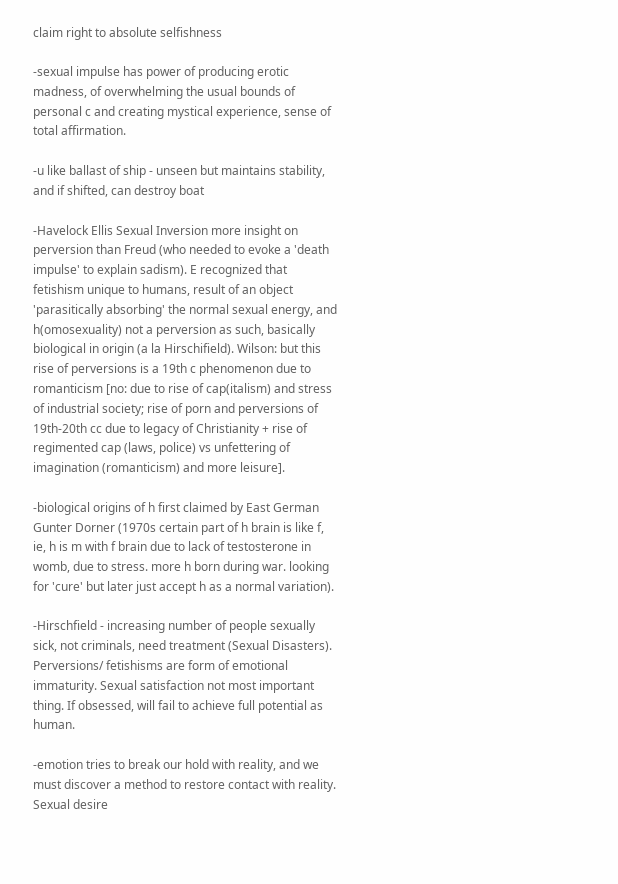claim right to absolute selfishness

-sexual impulse has power of producing erotic madness, of overwhelming the usual bounds of personal c and creating mystical experience, sense of total affirmation.

-u like ballast of ship - unseen but maintains stability, and if shifted, can destroy boat

-Havelock Ellis Sexual Inversion more insight on perversion than Freud (who needed to evoke a 'death impulse' to explain sadism). E recognized that fetishism unique to humans, result of an object 'parasitically absorbing' the normal sexual energy, and h(omosexuality) not a perversion as such, basically biological in origin (a la Hirschifield). Wilson: but this rise of perversions is a 19th c phenomenon due to romanticism [no: due to rise of cap(italism) and stress of industrial society; rise of porn and perversions of 19th-20th cc due to legacy of Christianity + rise of regimented cap (laws, police) vs unfettering of imagination (romanticism) and more leisure].

-biological origins of h first claimed by East German Gunter Dorner (1970s certain part of h brain is like f, ie, h is m with f brain due to lack of testosterone in womb, due to stress. more h born during war. looking for 'cure' but later just accept h as a normal variation).

-Hirschfield - increasing number of people sexually sick, not criminals, need treatment (Sexual Disasters). Perversions/ fetishisms are form of emotional immaturity. Sexual satisfaction not most important thing. If obsessed, will fail to achieve full potential as human.

-emotion tries to break our hold with reality, and we must discover a method to restore contact with reality. Sexual desire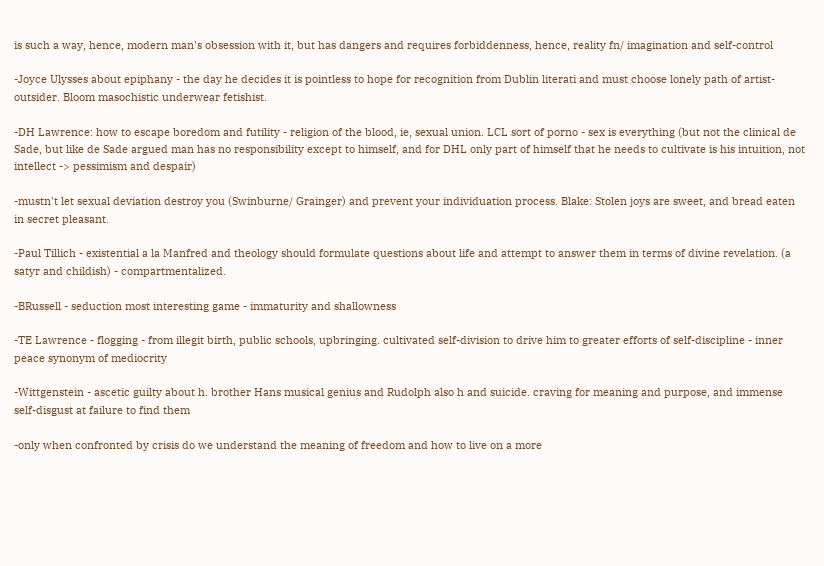is such a way, hence, modern man's obsession with it, but has dangers and requires forbiddenness, hence, reality fn/ imagination and self-control

-Joyce Ulysses about epiphany - the day he decides it is pointless to hope for recognition from Dublin literati and must choose lonely path of artist-outsider. Bloom masochistic underwear fetishist.

-DH Lawrence: how to escape boredom and futility - religion of the blood, ie, sexual union. LCL sort of porno - sex is everything (but not the clinical de Sade, but like de Sade argued man has no responsibility except to himself, and for DHL only part of himself that he needs to cultivate is his intuition, not intellect -> pessimism and despair)

-mustn't let sexual deviation destroy you (Swinburne/ Grainger) and prevent your individuation process. Blake: Stolen joys are sweet, and bread eaten in secret pleasant.

-Paul Tillich - existential a la Manfred and theology should formulate questions about life and attempt to answer them in terms of divine revelation. (a satyr and childish) - compartmentalized.

-BRussell - seduction most interesting game - immaturity and shallowness

-TE Lawrence - flogging - from illegit birth, public schools, upbringing. cultivated self-division to drive him to greater efforts of self-discipline - inner peace synonym of mediocrity

-Wittgenstein - ascetic guilty about h. brother Hans musical genius and Rudolph also h and suicide. craving for meaning and purpose, and immense self-disgust at failure to find them

-only when confronted by crisis do we understand the meaning of freedom and how to live on a more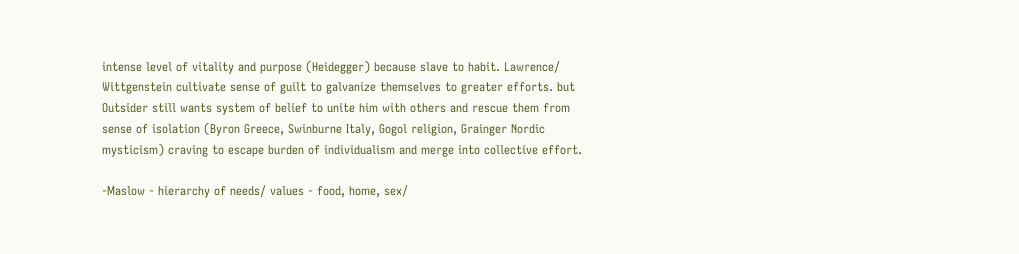intense level of vitality and purpose (Heidegger) because slave to habit. Lawrence/ Wittgenstein cultivate sense of guilt to galvanize themselves to greater efforts. but Outsider still wants system of belief to unite him with others and rescue them from sense of isolation (Byron Greece, Swinburne Italy, Gogol religion, Grainger Nordic mysticism) craving to escape burden of individualism and merge into collective effort.

-Maslow - hierarchy of needs/ values - food, home, sex/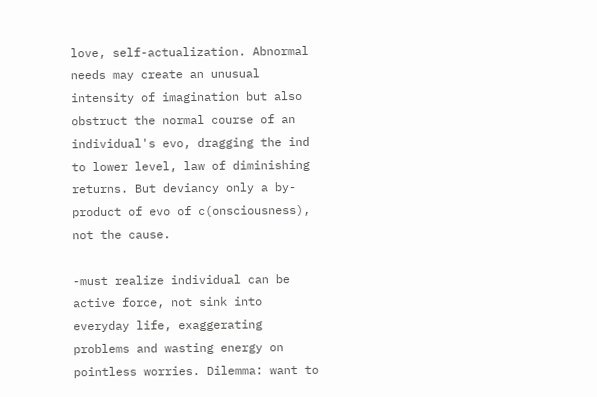love, self-actualization. Abnormal needs may create an unusual intensity of imagination but also obstruct the normal course of an individual's evo, dragging the ind to lower level, law of diminishing returns. But deviancy only a by-product of evo of c(onsciousness), not the cause.

-must realize individual can be active force, not sink into everyday life, exaggerating problems and wasting energy on pointless worries. Dilemma: want to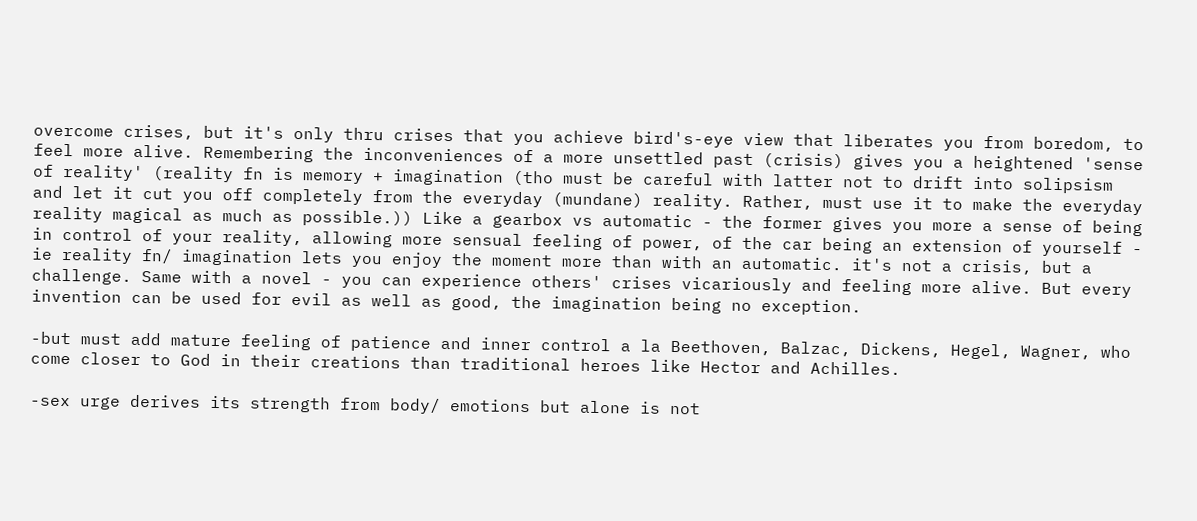overcome crises, but it's only thru crises that you achieve bird's-eye view that liberates you from boredom, to feel more alive. Remembering the inconveniences of a more unsettled past (crisis) gives you a heightened 'sense of reality' (reality fn is memory + imagination (tho must be careful with latter not to drift into solipsism and let it cut you off completely from the everyday (mundane) reality. Rather, must use it to make the everyday reality magical as much as possible.)) Like a gearbox vs automatic - the former gives you more a sense of being in control of your reality, allowing more sensual feeling of power, of the car being an extension of yourself - ie reality fn/ imagination lets you enjoy the moment more than with an automatic. it's not a crisis, but a challenge. Same with a novel - you can experience others' crises vicariously and feeling more alive. But every invention can be used for evil as well as good, the imagination being no exception.

-but must add mature feeling of patience and inner control a la Beethoven, Balzac, Dickens, Hegel, Wagner, who come closer to God in their creations than traditional heroes like Hector and Achilles.

-sex urge derives its strength from body/ emotions but alone is not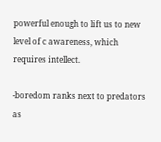powerful enough to lift us to new level of c awareness, which requires intellect.

-boredom ranks next to predators as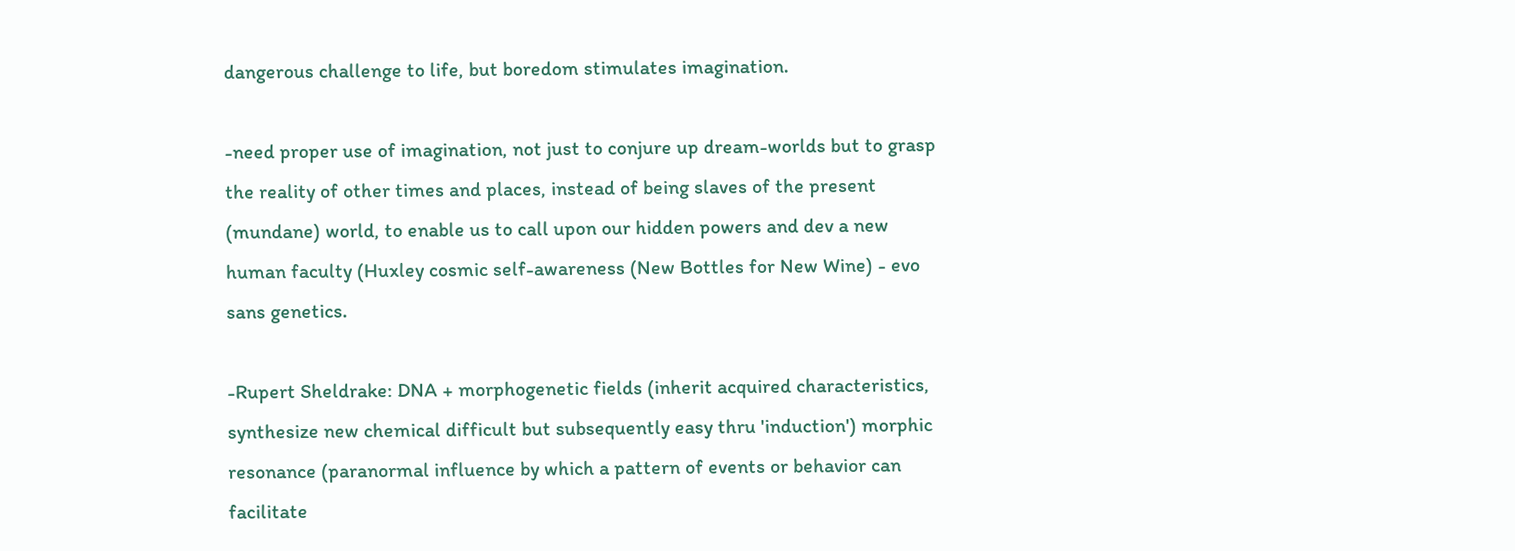dangerous challenge to life, but boredom stimulates imagination.

-need proper use of imagination, not just to conjure up dream-worlds but to grasp the reality of other times and places, instead of being slaves of the present (mundane) world, to enable us to call upon our hidden powers and dev a new human faculty (Huxley cosmic self-awareness (New Bottles for New Wine) - evo sans genetics.

-Rupert Sheldrake: DNA + morphogenetic fields (inherit acquired characteristics, synthesize new chemical difficult but subsequently easy thru 'induction') morphic resonance (paranormal influence by which a pattern of events or behavior can facilitate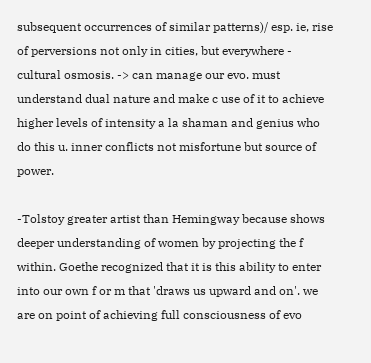subsequent occurrences of similar patterns)/ esp. ie, rise of perversions not only in cities, but everywhere - cultural osmosis. -> can manage our evo. must understand dual nature and make c use of it to achieve higher levels of intensity a la shaman and genius who do this u. inner conflicts not misfortune but source of power.

-Tolstoy greater artist than Hemingway because shows deeper understanding of women by projecting the f within. Goethe recognized that it is this ability to enter into our own f or m that 'draws us upward and on'. we are on point of achieving full consciousness of evo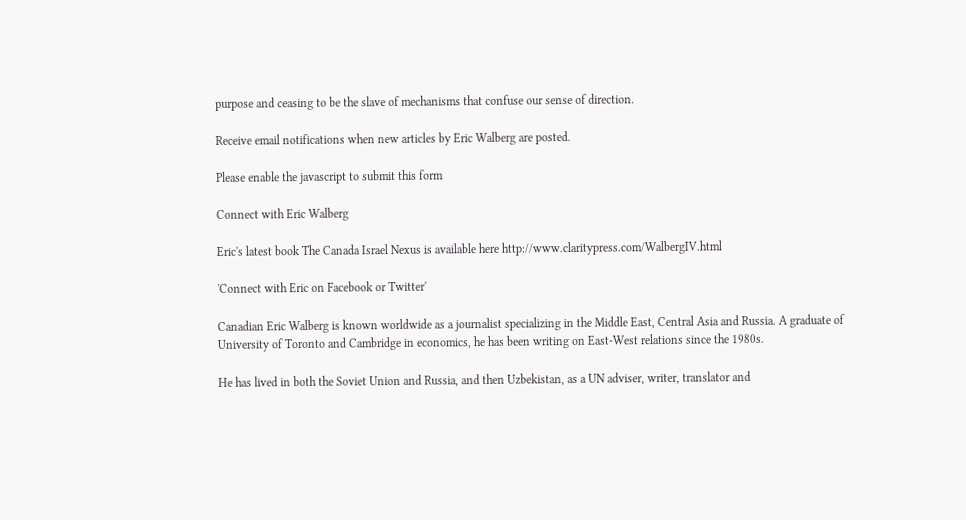purpose and ceasing to be the slave of mechanisms that confuse our sense of direction.

Receive email notifications when new articles by Eric Walberg are posted.

Please enable the javascript to submit this form

Connect with Eric Walberg

Eric's latest book The Canada Israel Nexus is available here http://www.claritypress.com/WalbergIV.html

'Connect with Eric on Facebook or Twitter'

Canadian Eric Walberg is known worldwide as a journalist specializing in the Middle East, Central Asia and Russia. A graduate of University of Toronto and Cambridge in economics, he has been writing on East-West relations since the 1980s.

He has lived in both the Soviet Union and Russia, and then Uzbekistan, as a UN adviser, writer, translator and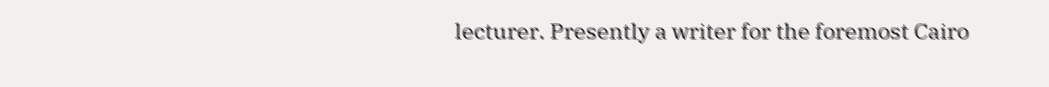lecturer. Presently a writer for the foremost Cairo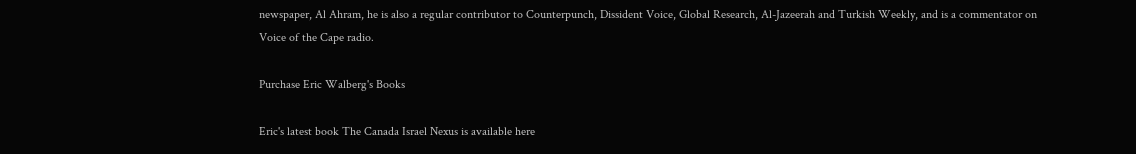newspaper, Al Ahram, he is also a regular contributor to Counterpunch, Dissident Voice, Global Research, Al-Jazeerah and Turkish Weekly, and is a commentator on Voice of the Cape radio.

Purchase Eric Walberg's Books

Eric's latest book The Canada Israel Nexus is available here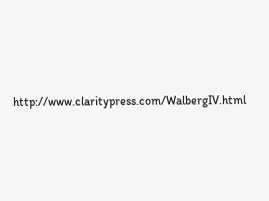http://www.claritypress.com/WalbergIV.html